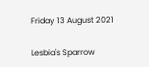Friday 13 August 2021

Lesbia's Sparrow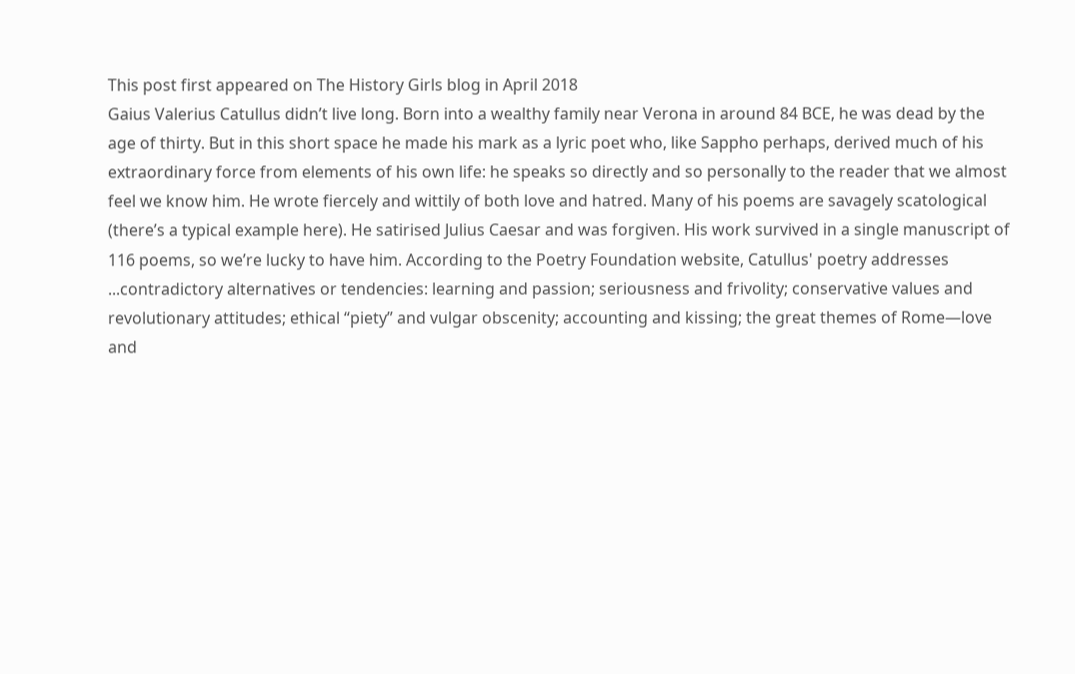This post first appeared on The History Girls blog in April 2018
Gaius Valerius Catullus didn’t live long. Born into a wealthy family near Verona in around 84 BCE, he was dead by the age of thirty. But in this short space he made his mark as a lyric poet who, like Sappho perhaps, derived much of his extraordinary force from elements of his own life: he speaks so directly and so personally to the reader that we almost feel we know him. He wrote fiercely and wittily of both love and hatred. Many of his poems are savagely scatological (there’s a typical example here). He satirised Julius Caesar and was forgiven. His work survived in a single manuscript of 116 poems, so we’re lucky to have him. According to the Poetry Foundation website, Catullus' poetry addresses
...contradictory alternatives or tendencies: learning and passion; seriousness and frivolity; conservative values and revolutionary attitudes; ethical “piety” and vulgar obscenity; accounting and kissing; the great themes of Rome—love and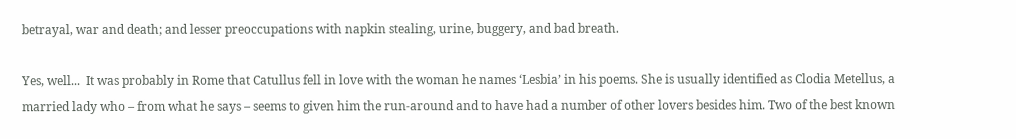betrayal, war and death; and lesser preoccupations with napkin stealing, urine, buggery, and bad breath.

Yes, well...  It was probably in Rome that Catullus fell in love with the woman he names ‘Lesbia’ in his poems. She is usually identified as Clodia Metellus, a married lady who – from what he says – seems to given him the run-around and to have had a number of other lovers besides him. Two of the best known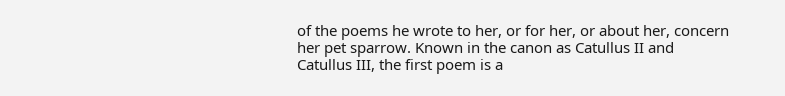of the poems he wrote to her, or for her, or about her, concern her pet sparrow. Known in the canon as Catullus II and Catullus III, the first poem is a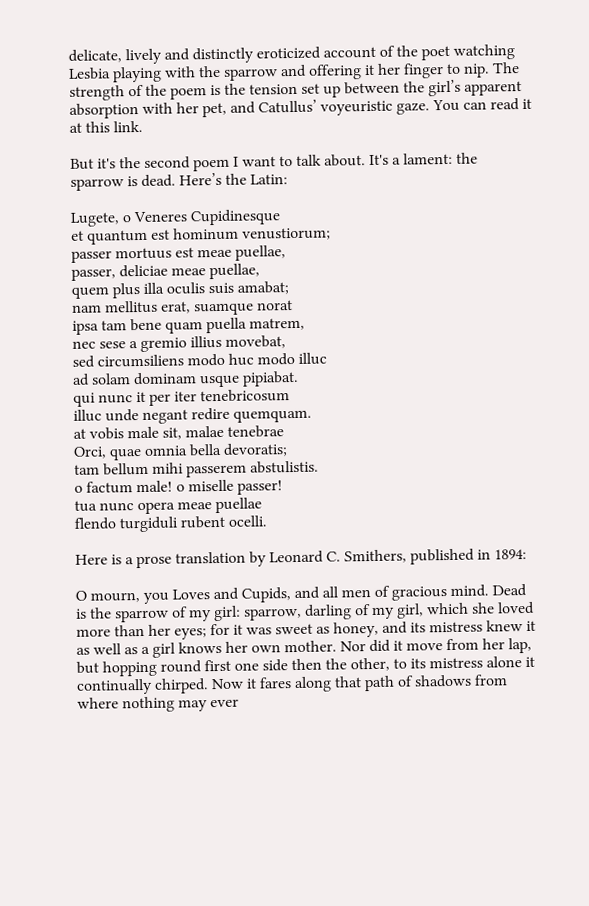delicate, lively and distinctly eroticized account of the poet watching Lesbia playing with the sparrow and offering it her finger to nip. The strength of the poem is the tension set up between the girl’s apparent absorption with her pet, and Catullus’ voyeuristic gaze. You can read it at this link.

But it's the second poem I want to talk about. It's a lament: the sparrow is dead. Here’s the Latin:

Lugete, o Veneres Cupidinesque
et quantum est hominum venustiorum;
passer mortuus est meae puellae,
passer, deliciae meae puellae,
quem plus illa oculis suis amabat;
nam mellitus erat, suamque norat
ipsa tam bene quam puella matrem,
nec sese a gremio illius movebat,
sed circumsiliens modo huc modo illuc
ad solam dominam usque pipiabat.
qui nunc it per iter tenebricosum
illuc unde negant redire quemquam.
at vobis male sit, malae tenebrae
Orci, quae omnia bella devoratis;
tam bellum mihi passerem abstulistis.
o factum male! o miselle passer!
tua nunc opera meae puellae
flendo turgiduli rubent ocelli.

Here is a prose translation by Leonard C. Smithers, published in 1894:

O mourn, you Loves and Cupids, and all men of gracious mind. Dead is the sparrow of my girl: sparrow, darling of my girl, which she loved more than her eyes; for it was sweet as honey, and its mistress knew it as well as a girl knows her own mother. Nor did it move from her lap, but hopping round first one side then the other, to its mistress alone it continually chirped. Now it fares along that path of shadows from where nothing may ever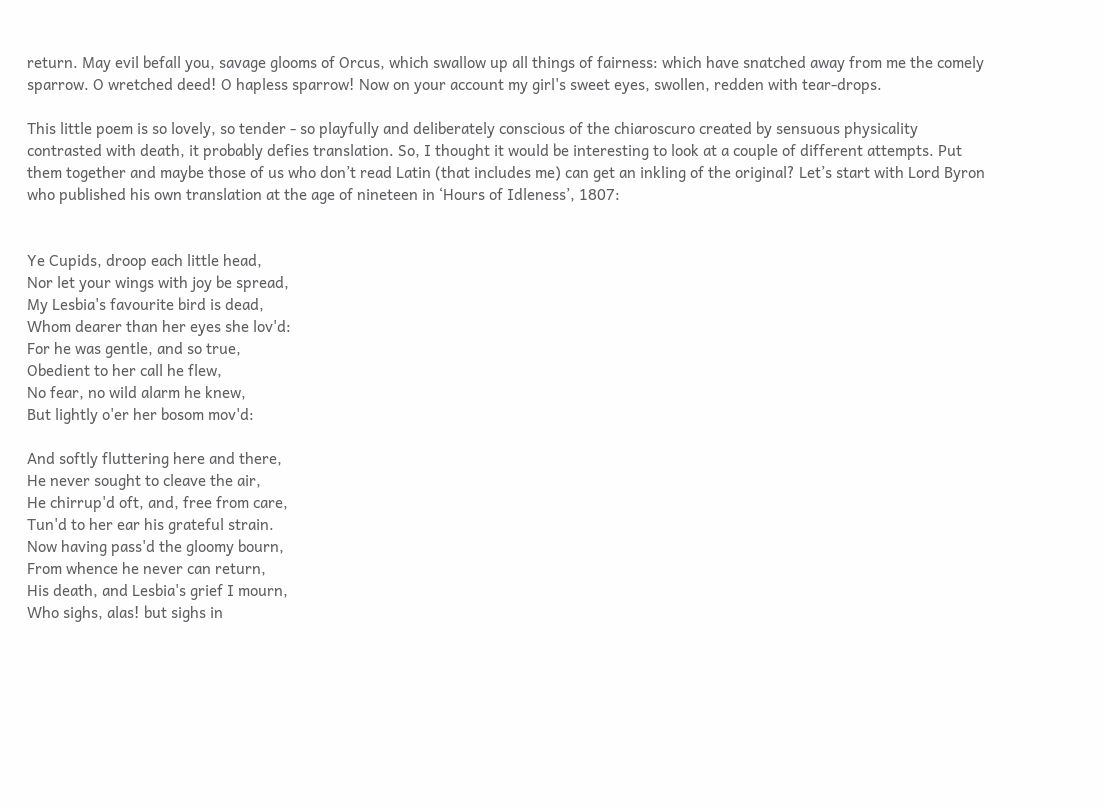return. May evil befall you, savage glooms of Orcus, which swallow up all things of fairness: which have snatched away from me the comely sparrow. O wretched deed! O hapless sparrow! Now on your account my girl's sweet eyes, swollen, redden with tear-drops.

This little poem is so lovely, so tender - so playfully and deliberately conscious of the chiaroscuro created by sensuous physicality contrasted with death, it probably defies translation. So, I thought it would be interesting to look at a couple of different attempts. Put them together and maybe those of us who don’t read Latin (that includes me) can get an inkling of the original? Let’s start with Lord Byron who published his own translation at the age of nineteen in ‘Hours of Idleness’, 1807:


Ye Cupids, droop each little head,
Nor let your wings with joy be spread,
My Lesbia's favourite bird is dead,
Whom dearer than her eyes she lov'd:
For he was gentle, and so true,
Obedient to her call he flew,
No fear, no wild alarm he knew,
But lightly o'er her bosom mov'd:

And softly fluttering here and there,
He never sought to cleave the air,
He chirrup'd oft, and, free from care,
Tun'd to her ear his grateful strain.
Now having pass'd the gloomy bourn,
From whence he never can return,
His death, and Lesbia's grief I mourn,
Who sighs, alas! but sighs in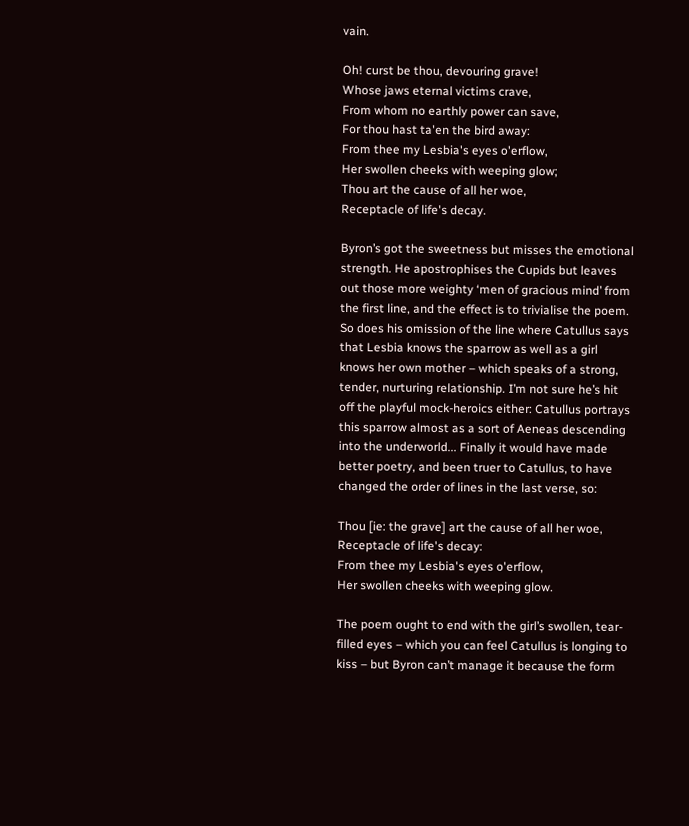vain.

Oh! curst be thou, devouring grave!
Whose jaws eternal victims crave,
From whom no earthly power can save,
For thou hast ta'en the bird away:
From thee my Lesbia's eyes o'erflow,
Her swollen cheeks with weeping glow;
Thou art the cause of all her woe,
Receptacle of life's decay.

Byron’s got the sweetness but misses the emotional strength. He apostrophises the Cupids but leaves out those more weighty ‘men of gracious mind’ from the first line, and the effect is to trivialise the poem. So does his omission of the line where Catullus says that Lesbia knows the sparrow as well as a girl knows her own mother – which speaks of a strong, tender, nurturing relationship. I’m not sure he’s hit off the playful mock-heroics either: Catullus portrays this sparrow almost as a sort of Aeneas descending into the underworld... Finally it would have made better poetry, and been truer to Catullus, to have changed the order of lines in the last verse, so:

Thou [ie: the grave] art the cause of all her woe,
Receptacle of life's decay:
From thee my Lesbia's eyes o'erflow,
Her swollen cheeks with weeping glow.

The poem ought to end with the girl’s swollen, tear-filled eyes – which you can feel Catullus is longing to kiss – but Byron can’t manage it because the form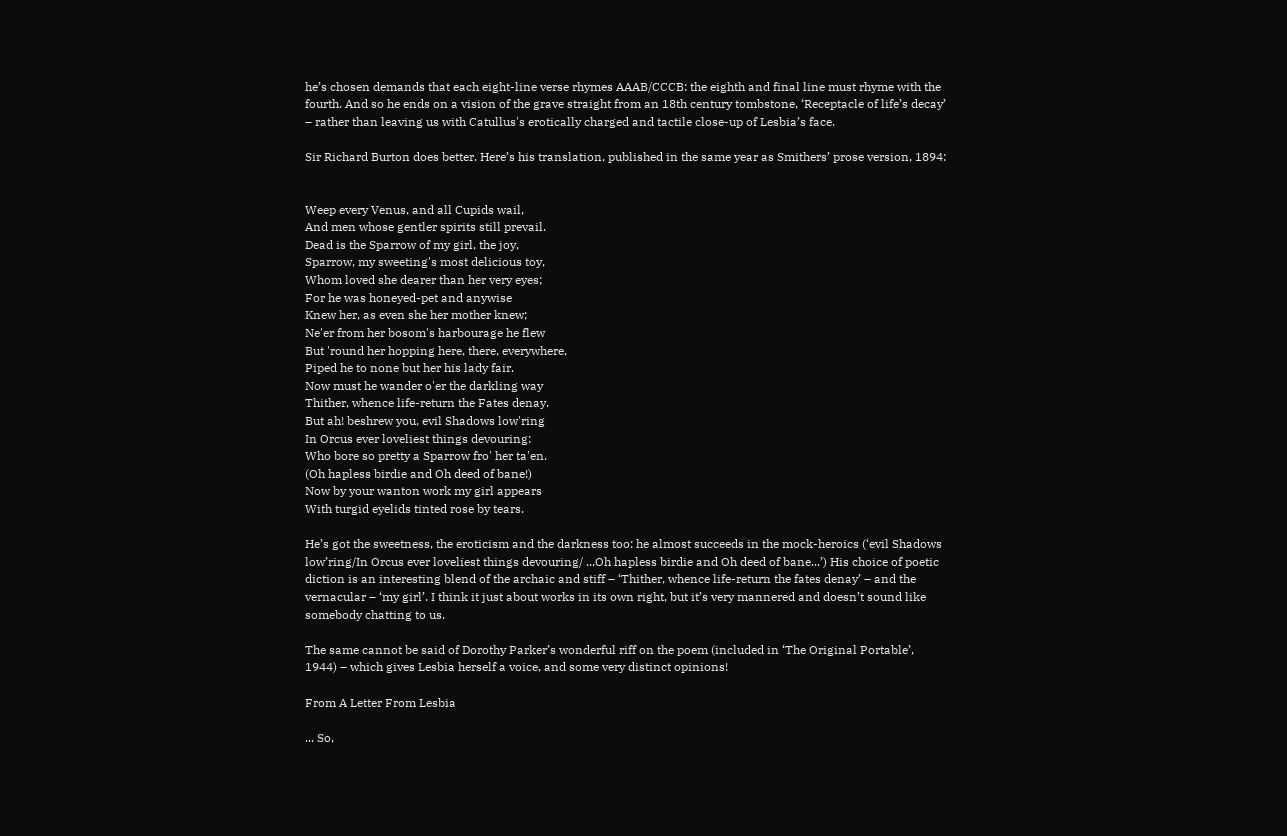he’s chosen demands that each eight-line verse rhymes AAAB/CCCB: the eighth and final line must rhyme with the fourth. And so he ends on a vision of the grave straight from an 18th century tombstone, ‘Receptacle of life’s decay’ – rather than leaving us with Catullus's erotically charged and tactile close-up of Lesbia’s face.

Sir Richard Burton does better. Here’s his translation, published in the same year as Smithers’ prose version, 1894:


Weep every Venus, and all Cupids wail,
And men whose gentler spirits still prevail.
Dead is the Sparrow of my girl, the joy,
Sparrow, my sweeting's most delicious toy,
Whom loved she dearer than her very eyes;
For he was honeyed-pet and anywise
Knew her, as even she her mother knew;
Ne'er from her bosom's harbourage he flew
But 'round her hopping here, there, everywhere,
Piped he to none but her his lady fair.
Now must he wander o'er the darkling way
Thither, whence life-return the Fates denay.
But ah! beshrew you, evil Shadows low'ring
In Orcus ever loveliest things devouring:
Who bore so pretty a Sparrow fro' her ta'en.
(Oh hapless birdie and Oh deed of bane!)
Now by your wanton work my girl appears
With turgid eyelids tinted rose by tears.

He’s got the sweetness, the eroticism and the darkness too: he almost succeeds in the mock-heroics (‘evil Shadows low’ring/In Orcus ever loveliest things devouring/ ...Oh hapless birdie and Oh deed of bane...’) His choice of poetic diction is an interesting blend of the archaic and stiff – ‘Thither, whence life-return the fates denay’ – and the vernacular – ‘my girl’. I think it just about works in its own right, but it’s very mannered and doesn’t sound like somebody chatting to us.

The same cannot be said of Dorothy Parker’s wonderful riff on the poem (included in ‘The Original Portable’, 1944) – which gives Lesbia herself a voice, and some very distinct opinions!

From A Letter From Lesbia

... So,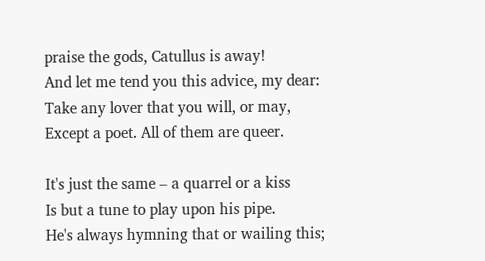praise the gods, Catullus is away!
And let me tend you this advice, my dear:
Take any lover that you will, or may,
Except a poet. All of them are queer.

It's just the same – a quarrel or a kiss
Is but a tune to play upon his pipe.
He's always hymning that or wailing this;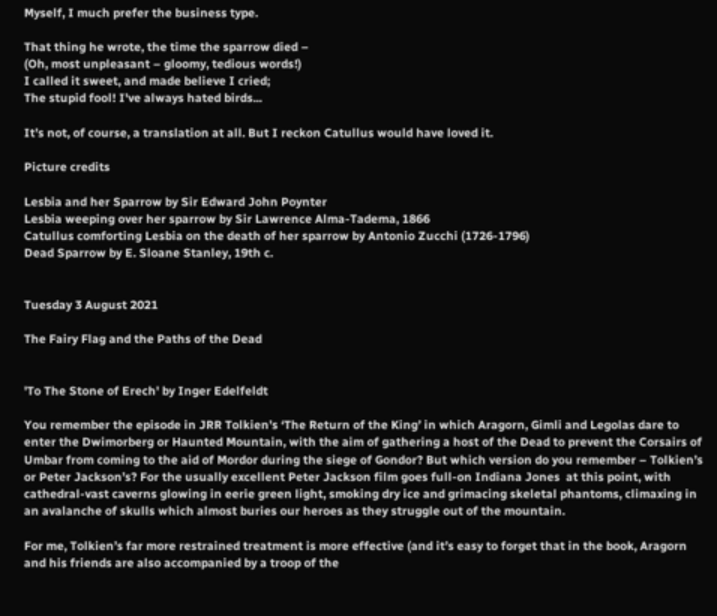Myself, I much prefer the business type.

That thing he wrote, the time the sparrow died –
(Oh, most unpleasant – gloomy, tedious words!)
I called it sweet, and made believe I cried;
The stupid fool! I've always hated birds...

It’s not, of course, a translation at all. But I reckon Catullus would have loved it.

Picture credits

Lesbia and her Sparrow by Sir Edward John Poynter
Lesbia weeping over her sparrow by Sir Lawrence Alma-Tadema, 1866
Catullus comforting Lesbia on the death of her sparrow by Antonio Zucchi (1726-1796)
Dead Sparrow by E. Sloane Stanley, 19th c.


Tuesday 3 August 2021

The Fairy Flag and the Paths of the Dead


'To The Stone of Erech' by Inger Edelfeldt

You remember the episode in JRR Tolkien’s ‘The Return of the King’ in which Aragorn, Gimli and Legolas dare to enter the Dwimorberg or Haunted Mountain, with the aim of gathering a host of the Dead to prevent the Corsairs of Umbar from coming to the aid of Mordor during the siege of Gondor? But which version do you remember – Tolkien’s or Peter Jackson’s? For the usually excellent Peter Jackson film goes full-on Indiana Jones  at this point, with cathedral-vast caverns glowing in eerie green light, smoking dry ice and grimacing skeletal phantoms, climaxing in an avalanche of skulls which almost buries our heroes as they struggle out of the mountain.

For me, Tolkien’s far more restrained treatment is more effective (and it’s easy to forget that in the book, Aragorn and his friends are also accompanied by a troop of the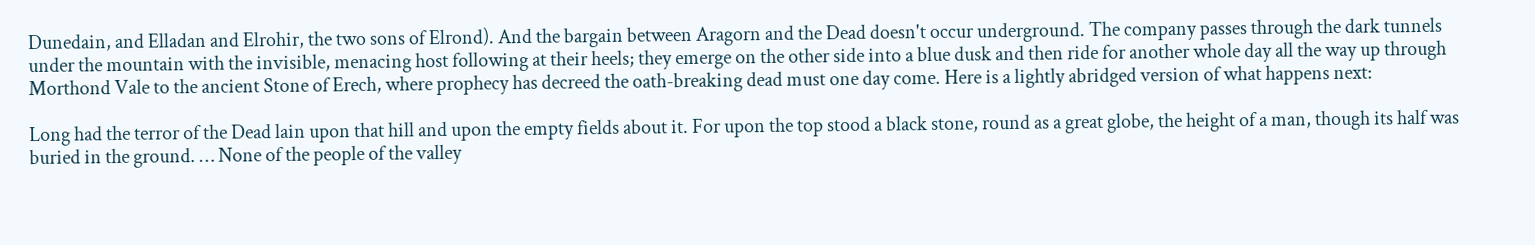Dunedain, and Elladan and Elrohir, the two sons of Elrond). And the bargain between Aragorn and the Dead doesn't occur underground. The company passes through the dark tunnels under the mountain with the invisible, menacing host following at their heels; they emerge on the other side into a blue dusk and then ride for another whole day all the way up through Morthond Vale to the ancient Stone of Erech, where prophecy has decreed the oath-breaking dead must one day come. Here is a lightly abridged version of what happens next:

Long had the terror of the Dead lain upon that hill and upon the empty fields about it. For upon the top stood a black stone, round as a great globe, the height of a man, though its half was buried in the ground. … None of the people of the valley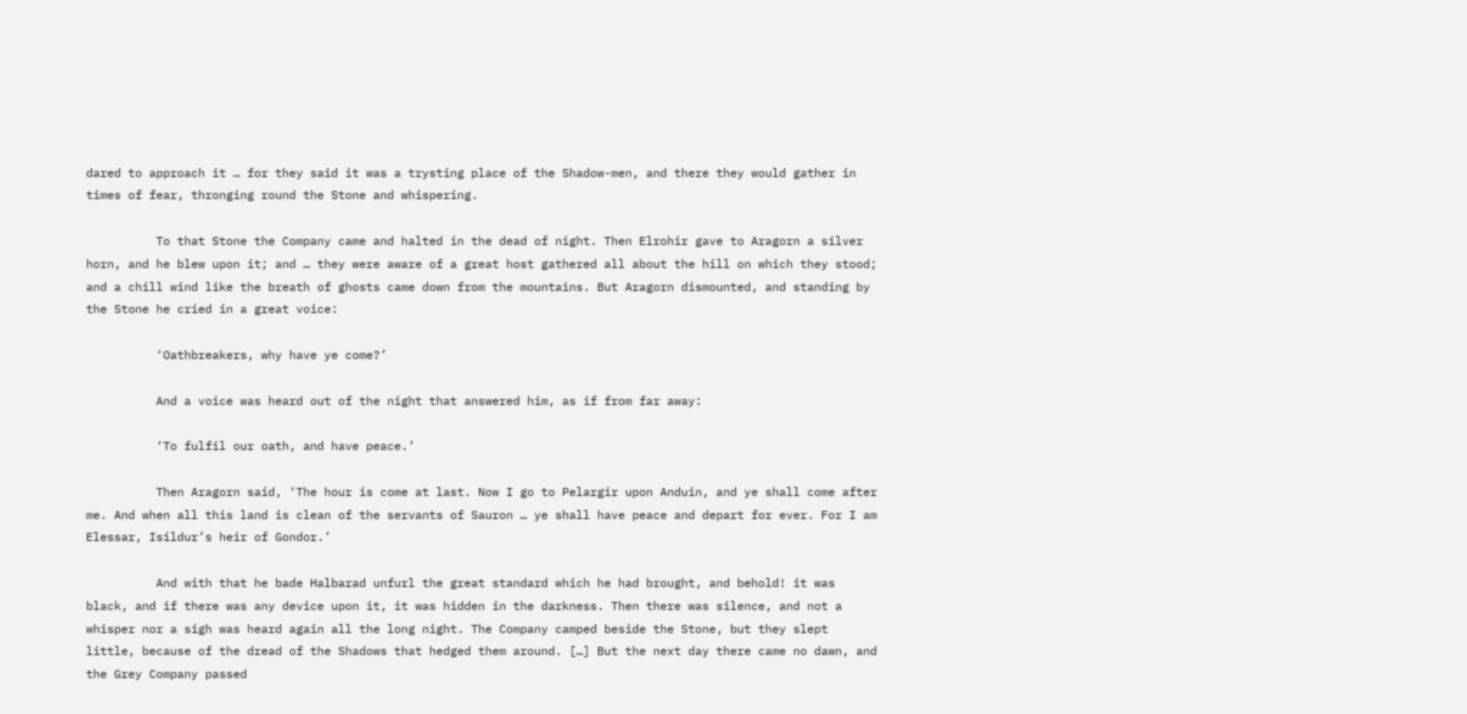dared to approach it … for they said it was a trysting place of the Shadow-men, and there they would gather in times of fear, thronging round the Stone and whispering.

          To that Stone the Company came and halted in the dead of night. Then Elrohir gave to Aragorn a silver horn, and he blew upon it; and … they were aware of a great host gathered all about the hill on which they stood; and a chill wind like the breath of ghosts came down from the mountains. But Aragorn dismounted, and standing by the Stone he cried in a great voice:

          ‘Oathbreakers, why have ye come?’

          And a voice was heard out of the night that answered him, as if from far away:

          ‘To fulfil our oath, and have peace.’

          Then Aragorn said, ‘The hour is come at last. Now I go to Pelargir upon Anduin, and ye shall come after me. And when all this land is clean of the servants of Sauron … ye shall have peace and depart for ever. For I am Elessar, Isildur’s heir of Gondor.’

          And with that he bade Halbarad unfurl the great standard which he had brought, and behold! it was black, and if there was any device upon it, it was hidden in the darkness. Then there was silence, and not a whisper nor a sigh was heard again all the long night. The Company camped beside the Stone, but they slept little, because of the dread of the Shadows that hedged them around. […] But the next day there came no dawn, and the Grey Company passed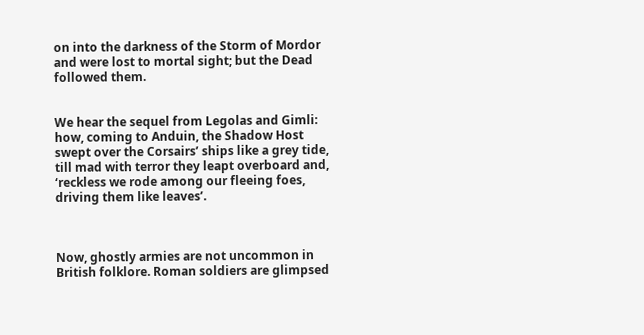on into the darkness of the Storm of Mordor and were lost to mortal sight; but the Dead followed them.


We hear the sequel from Legolas and Gimli: how, coming to Anduin, the Shadow Host swept over the Corsairs’ ships like a grey tide, till mad with terror they leapt overboard and, ‘reckless we rode among our fleeing foes, driving them like leaves’.



Now, ghostly armies are not uncommon in British folklore. Roman soldiers are glimpsed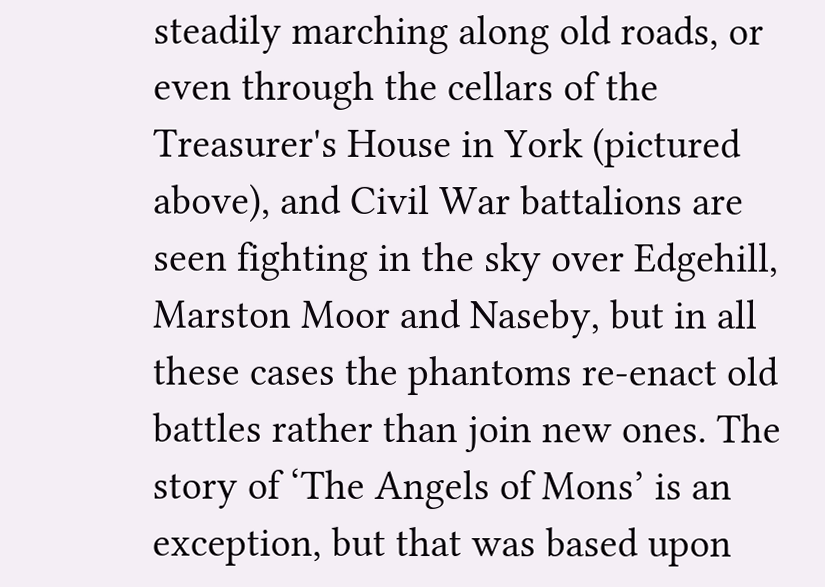steadily marching along old roads, or even through the cellars of the Treasurer's House in York (pictured above), and Civil War battalions are seen fighting in the sky over Edgehill, Marston Moor and Naseby, but in all these cases the phantoms re-enact old battles rather than join new ones. The story of ‘The Angels of Mons’ is an exception, but that was based upon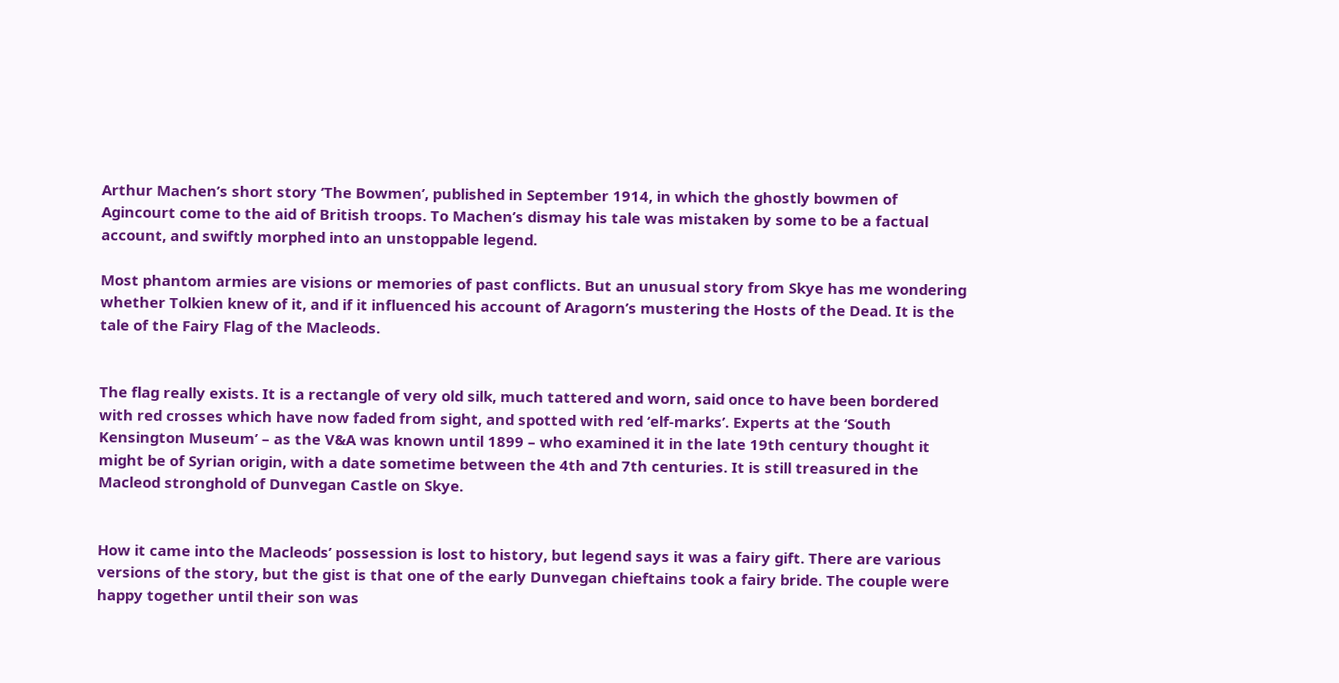Arthur Machen’s short story ‘The Bowmen’, published in September 1914, in which the ghostly bowmen of Agincourt come to the aid of British troops. To Machen’s dismay his tale was mistaken by some to be a factual account, and swiftly morphed into an unstoppable legend.

Most phantom armies are visions or memories of past conflicts. But an unusual story from Skye has me wondering whether Tolkien knew of it, and if it influenced his account of Aragorn’s mustering the Hosts of the Dead. It is the tale of the Fairy Flag of the Macleods.


The flag really exists. It is a rectangle of very old silk, much tattered and worn, said once to have been bordered with red crosses which have now faded from sight, and spotted with red ‘elf-marks’. Experts at the ‘South Kensington Museum’ – as the V&A was known until 1899 – who examined it in the late 19th century thought it might be of Syrian origin, with a date sometime between the 4th and 7th centuries. It is still treasured in the Macleod stronghold of Dunvegan Castle on Skye.


How it came into the Macleods’ possession is lost to history, but legend says it was a fairy gift. There are various versions of the story, but the gist is that one of the early Dunvegan chieftains took a fairy bride. The couple were happy together until their son was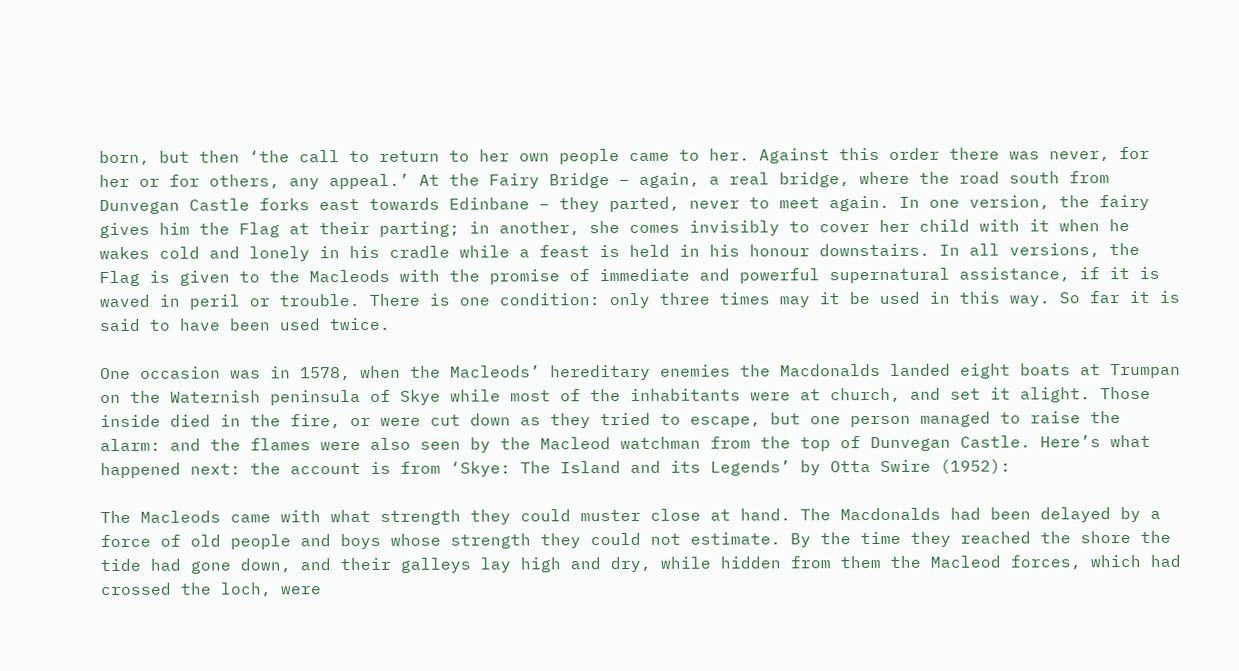born, but then ‘the call to return to her own people came to her. Against this order there was never, for her or for others, any appeal.’ At the Fairy Bridge – again, a real bridge, where the road south from Dunvegan Castle forks east towards Edinbane – they parted, never to meet again. In one version, the fairy gives him the Flag at their parting; in another, she comes invisibly to cover her child with it when he wakes cold and lonely in his cradle while a feast is held in his honour downstairs. In all versions, the Flag is given to the Macleods with the promise of immediate and powerful supernatural assistance, if it is waved in peril or trouble. There is one condition: only three times may it be used in this way. So far it is said to have been used twice.

One occasion was in 1578, when the Macleods’ hereditary enemies the Macdonalds landed eight boats at Trumpan on the Waternish peninsula of Skye while most of the inhabitants were at church, and set it alight. Those inside died in the fire, or were cut down as they tried to escape, but one person managed to raise the alarm: and the flames were also seen by the Macleod watchman from the top of Dunvegan Castle. Here’s what happened next: the account is from ‘Skye: The Island and its Legends’ by Otta Swire (1952):

The Macleods came with what strength they could muster close at hand. The Macdonalds had been delayed by a force of old people and boys whose strength they could not estimate. By the time they reached the shore the tide had gone down, and their galleys lay high and dry, while hidden from them the Macleod forces, which had crossed the loch, were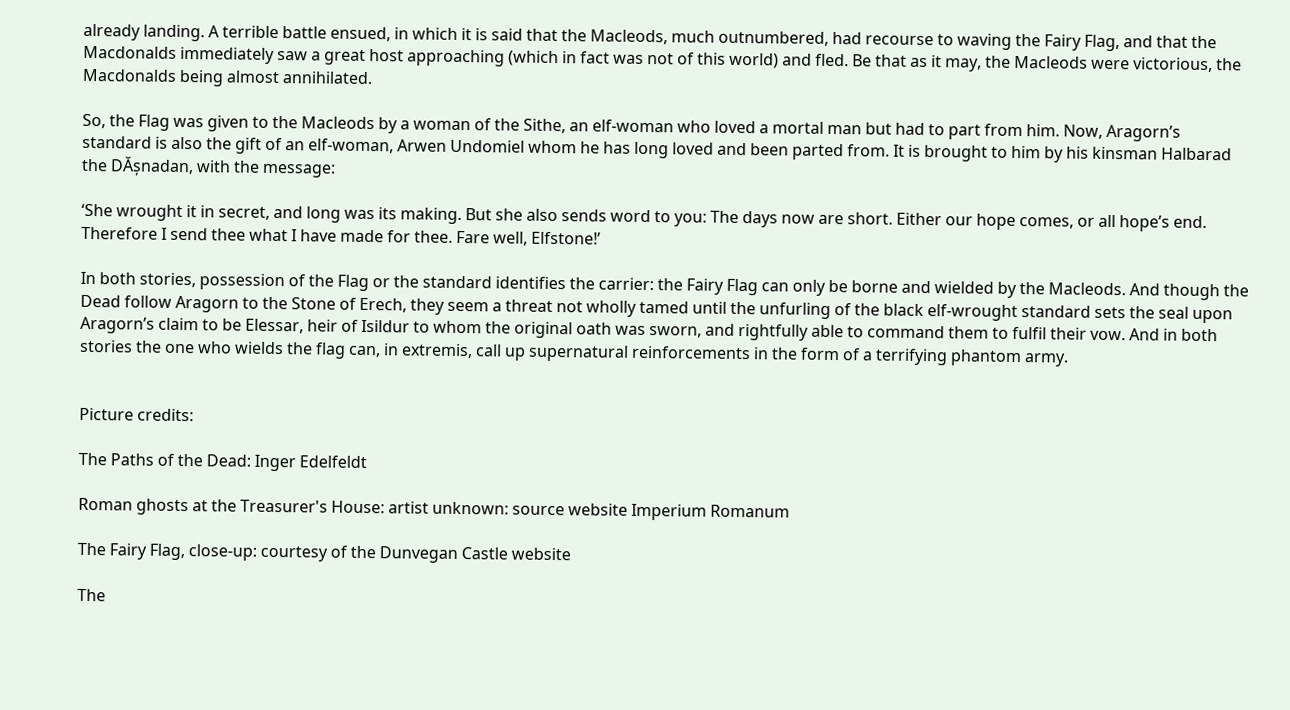already landing. A terrible battle ensued, in which it is said that the Macleods, much outnumbered, had recourse to waving the Fairy Flag, and that the Macdonalds immediately saw a great host approaching (which in fact was not of this world) and fled. Be that as it may, the Macleods were victorious, the Macdonalds being almost annihilated.

So, the Flag was given to the Macleods by a woman of the Sithe, an elf-woman who loved a mortal man but had to part from him. Now, Aragorn’s standard is also the gift of an elf-woman, Arwen Undomiel whom he has long loved and been parted from. It is brought to him by his kinsman Halbarad the DĂșnadan, with the message:

‘She wrought it in secret, and long was its making. But she also sends word to you: The days now are short. Either our hope comes, or all hope’s end. Therefore I send thee what I have made for thee. Fare well, Elfstone!’

In both stories, possession of the Flag or the standard identifies the carrier: the Fairy Flag can only be borne and wielded by the Macleods. And though the Dead follow Aragorn to the Stone of Erech, they seem a threat not wholly tamed until the unfurling of the black elf-wrought standard sets the seal upon Aragorn’s claim to be Elessar, heir of Isildur to whom the original oath was sworn, and rightfully able to command them to fulfil their vow. And in both stories the one who wields the flag can, in extremis, call up supernatural reinforcements in the form of a terrifying phantom army.


Picture credits:

The Paths of the Dead: Inger Edelfeldt

Roman ghosts at the Treasurer's House: artist unknown: source website Imperium Romanum

The Fairy Flag, close-up: courtesy of the Dunvegan Castle website

The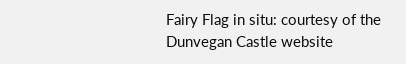Fairy Flag in situ: courtesy of the Dunvegan Castle website